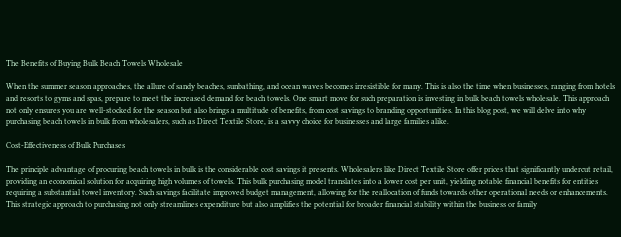The Benefits of Buying Bulk Beach Towels Wholesale

When the summer season approaches, the allure of sandy beaches, sunbathing, and ocean waves becomes irresistible for many. This is also the time when businesses, ranging from hotels and resorts to gyms and spas, prepare to meet the increased demand for beach towels. One smart move for such preparation is investing in bulk beach towels wholesale. This approach not only ensures you are well-stocked for the season but also brings a multitude of benefits, from cost savings to branding opportunities. In this blog post, we will delve into why purchasing beach towels in bulk from wholesalers, such as Direct Textile Store, is a savvy choice for businesses and large families alike.

Cost-Effectiveness of Bulk Purchases

The principle advantage of procuring beach towels in bulk is the considerable cost savings it presents. Wholesalers like Direct Textile Store offer prices that significantly undercut retail, providing an economical solution for acquiring high volumes of towels. This bulk purchasing model translates into a lower cost per unit, yielding notable financial benefits for entities requiring a substantial towel inventory. Such savings facilitate improved budget management, allowing for the reallocation of funds towards other operational needs or enhancements. This strategic approach to purchasing not only streamlines expenditure but also amplifies the potential for broader financial stability within the business or family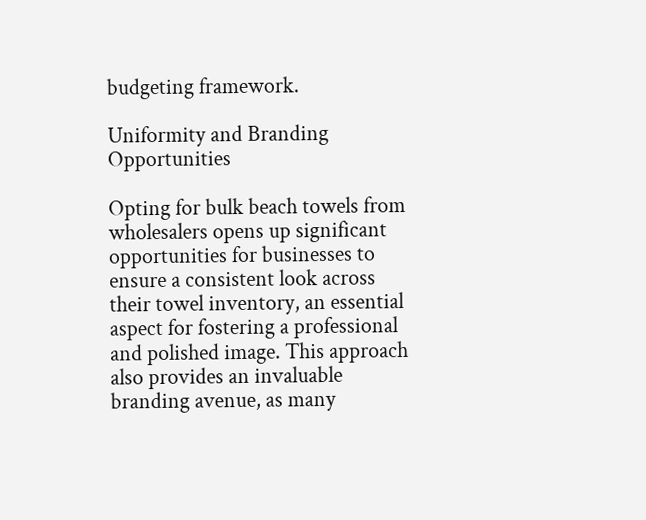budgeting framework.

Uniformity and Branding Opportunities

Opting for bulk beach towels from wholesalers opens up significant opportunities for businesses to ensure a consistent look across their towel inventory, an essential aspect for fostering a professional and polished image. This approach also provides an invaluable branding avenue, as many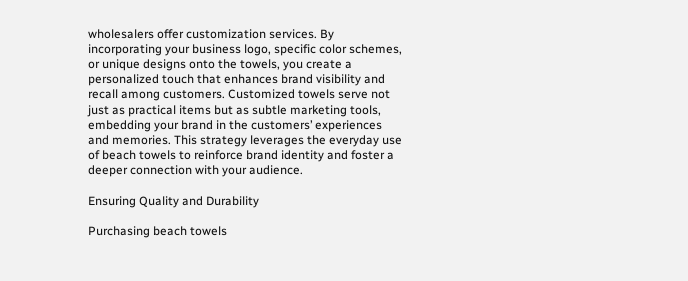wholesalers offer customization services. By incorporating your business logo, specific color schemes, or unique designs onto the towels, you create a personalized touch that enhances brand visibility and recall among customers. Customized towels serve not just as practical items but as subtle marketing tools, embedding your brand in the customers’ experiences and memories. This strategy leverages the everyday use of beach towels to reinforce brand identity and foster a deeper connection with your audience.

Ensuring Quality and Durability

Purchasing beach towels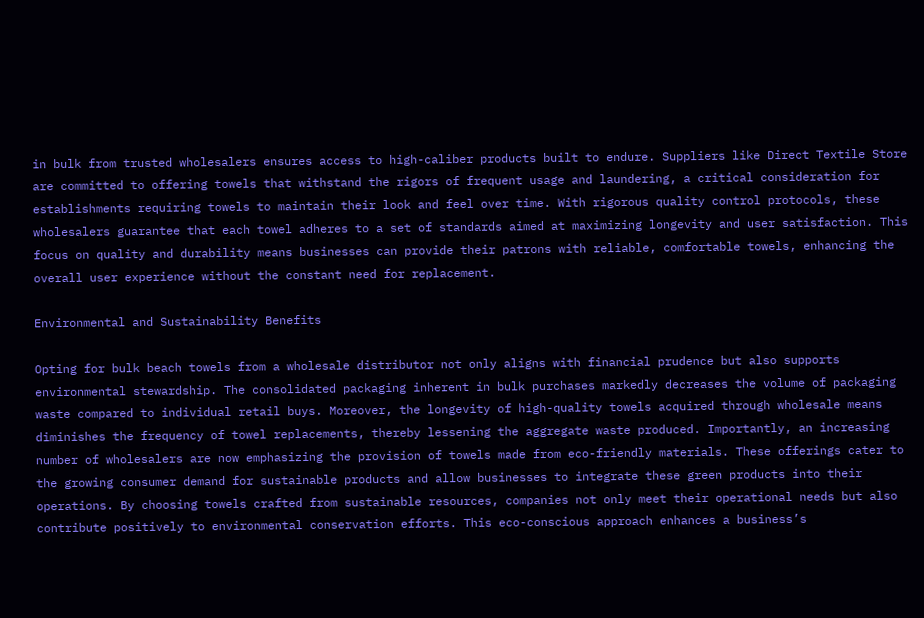in bulk from trusted wholesalers ensures access to high-caliber products built to endure. Suppliers like Direct Textile Store are committed to offering towels that withstand the rigors of frequent usage and laundering, a critical consideration for establishments requiring towels to maintain their look and feel over time. With rigorous quality control protocols, these wholesalers guarantee that each towel adheres to a set of standards aimed at maximizing longevity and user satisfaction. This focus on quality and durability means businesses can provide their patrons with reliable, comfortable towels, enhancing the overall user experience without the constant need for replacement.

Environmental and Sustainability Benefits

Opting for bulk beach towels from a wholesale distributor not only aligns with financial prudence but also supports environmental stewardship. The consolidated packaging inherent in bulk purchases markedly decreases the volume of packaging waste compared to individual retail buys. Moreover, the longevity of high-quality towels acquired through wholesale means diminishes the frequency of towel replacements, thereby lessening the aggregate waste produced. Importantly, an increasing number of wholesalers are now emphasizing the provision of towels made from eco-friendly materials. These offerings cater to the growing consumer demand for sustainable products and allow businesses to integrate these green products into their operations. By choosing towels crafted from sustainable resources, companies not only meet their operational needs but also contribute positively to environmental conservation efforts. This eco-conscious approach enhances a business’s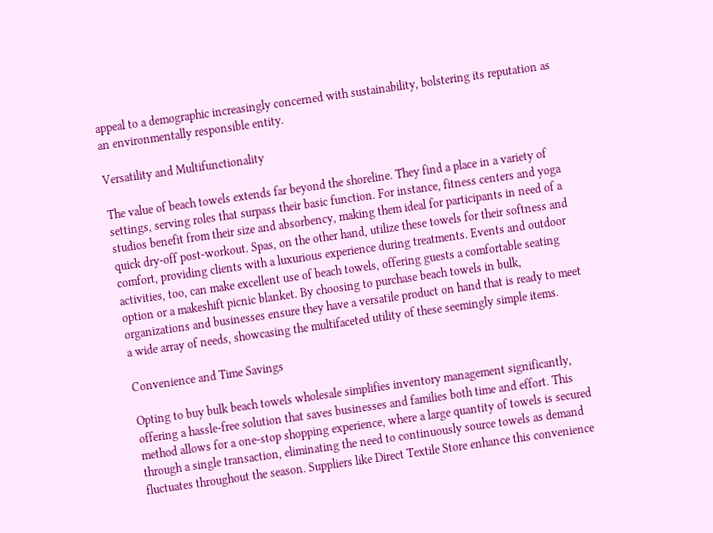appeal to a demographic increasingly concerned with sustainability, bolstering its reputation as an environmentally responsible entity.

Versatility and Multifunctionality

The value of beach towels extends far beyond the shoreline. They find a place in a variety of settings, serving roles that surpass their basic function. For instance, fitness centers and yoga studios benefit from their size and absorbency, making them ideal for participants in need of a quick dry-off post-workout. Spas, on the other hand, utilize these towels for their softness and comfort, providing clients with a luxurious experience during treatments. Events and outdoor activities, too, can make excellent use of beach towels, offering guests a comfortable seating option or a makeshift picnic blanket. By choosing to purchase beach towels in bulk, organizations and businesses ensure they have a versatile product on hand that is ready to meet a wide array of needs, showcasing the multifaceted utility of these seemingly simple items.

Convenience and Time Savings

Opting to buy bulk beach towels wholesale simplifies inventory management significantly, offering a hassle-free solution that saves businesses and families both time and effort. This method allows for a one-stop shopping experience, where a large quantity of towels is secured through a single transaction, eliminating the need to continuously source towels as demand fluctuates throughout the season. Suppliers like Direct Textile Store enhance this convenience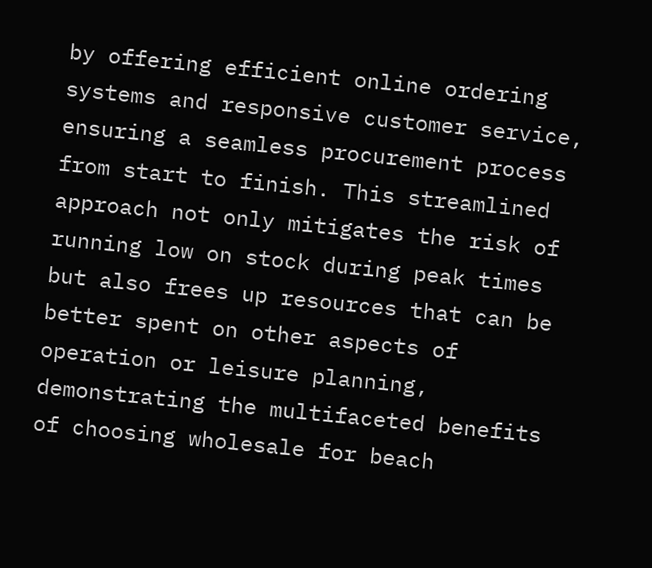by offering efficient online ordering systems and responsive customer service, ensuring a seamless procurement process from start to finish. This streamlined approach not only mitigates the risk of running low on stock during peak times but also frees up resources that can be better spent on other aspects of operation or leisure planning, demonstrating the multifaceted benefits of choosing wholesale for beach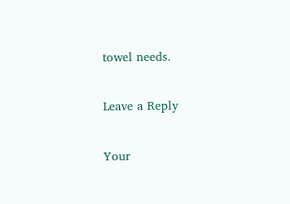towel needs.

Leave a Reply

Your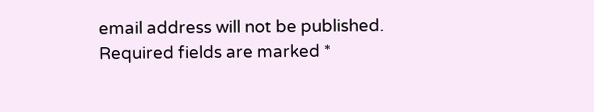email address will not be published. Required fields are marked *